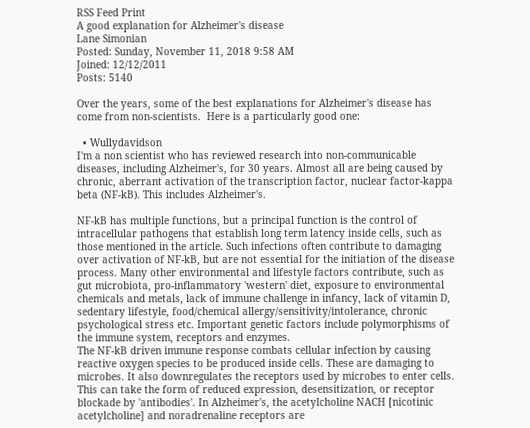RSS Feed Print
A good explanation for Alzheimer's disease
Lane Simonian
Posted: Sunday, November 11, 2018 9:58 AM
Joined: 12/12/2011
Posts: 5140

Over the years, some of the best explanations for Alzheimer's disease has come from non-scientists.  Here is a particularly good one:

  • Wullydavidson
I'm a non scientist who has reviewed research into non-communicable diseases, including Alzheimer's, for 30 years. Almost all are being caused by chronic, aberrant activation of the transcription factor, nuclear factor-kappa beta (NF-kB). This includes Alzheimer's.

NF-kB has multiple functions, but a principal function is the control of intracellular pathogens that establish long term latency inside cells, such as those mentioned in the article. Such infections often contribute to damaging over activation of NF-kB, but are not essential for the initiation of the disease process. Many other environmental and lifestyle factors contribute, such as gut microbiota, pro-inflammatory 'western' diet, exposure to environmental chemicals and metals, lack of immune challenge in infancy, lack of vitamin D, sedentary lifestyle, food/chemical allergy/sensitivity/intolerance, chronic psychological stress etc. Important genetic factors include polymorphisms of the immune system, receptors and enzymes.
The NF-kB driven immune response combats cellular infection by causing reactive oxygen species to be produced inside cells. These are damaging to microbes. It also downregulates the receptors used by microbes to enter cells. This can take the form of reduced expression, desensitization, or receptor blockade by 'antibodies'. In Alzheimer's, the acetylcholine NACH [nicotinic acetylcholine] and noradrenaline receptors are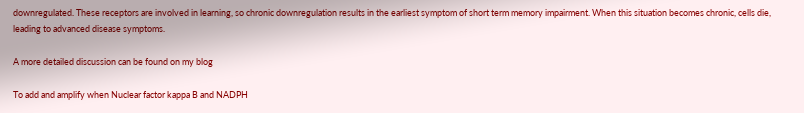downregulated. These receptors are involved in learning, so chronic downregulation results in the earliest symptom of short term memory impairment. When this situation becomes chronic, cells die, leading to advanced disease symptoms.

A more detailed discussion can be found on my blog

To add and amplify when Nuclear factor kappa B and NADPH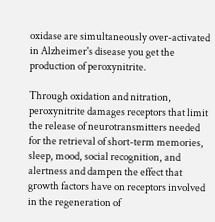oxidase are simultaneously over-activated in Alzheimer's disease you get the production of peroxynitrite.

Through oxidation and nitration, peroxynitrite damages receptors that limit the release of neurotransmitters needed for the retrieval of short-term memories, sleep, mood, social recognition, and alertness and dampen the effect that growth factors have on receptors involved in the regeneration of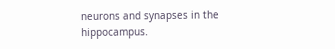neurons and synapses in the hippocampus.